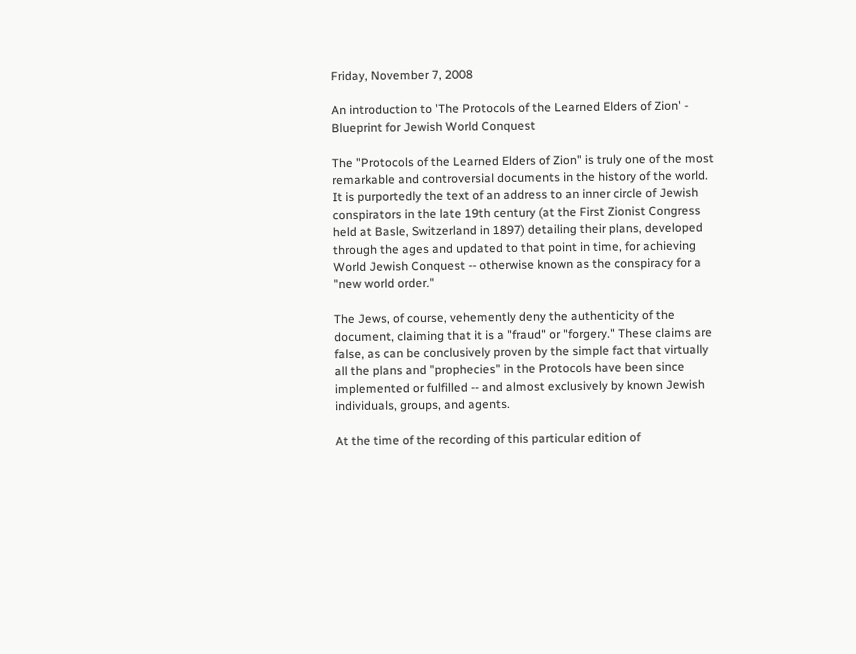Friday, November 7, 2008

An introduction to 'The Protocols of the Learned Elders of Zion' - Blueprint for Jewish World Conquest

The "Protocols of the Learned Elders of Zion" is truly one of the most remarkable and controversial documents in the history of the world. It is purportedly the text of an address to an inner circle of Jewish conspirators in the late 19th century (at the First Zionist Congress held at Basle, Switzerland in 1897) detailing their plans, developed through the ages and updated to that point in time, for achieving World Jewish Conquest -- otherwise known as the conspiracy for a "new world order."

The Jews, of course, vehemently deny the authenticity of the document, claiming that it is a "fraud" or "forgery." These claims are false, as can be conclusively proven by the simple fact that virtually all the plans and "prophecies" in the Protocols have been since implemented or fulfilled -- and almost exclusively by known Jewish individuals, groups, and agents.

At the time of the recording of this particular edition of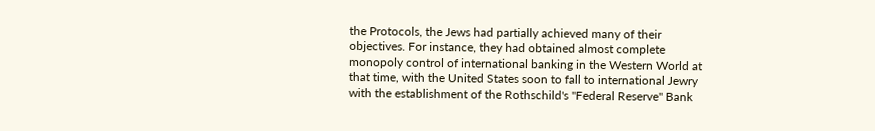the Protocols, the Jews had partially achieved many of their objectives. For instance, they had obtained almost complete monopoly control of international banking in the Western World at that time, with the United States soon to fall to international Jewry with the establishment of the Rothschild's "Federal Reserve" Bank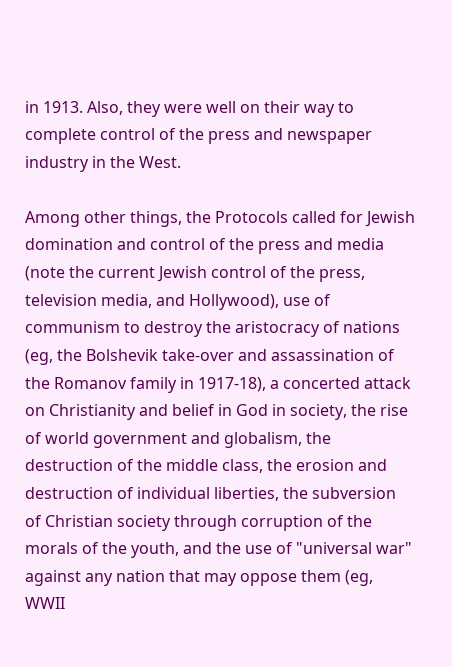in 1913. Also, they were well on their way to complete control of the press and newspaper industry in the West.

Among other things, the Protocols called for Jewish domination and control of the press and media (note the current Jewish control of the press, television media, and Hollywood), use of communism to destroy the aristocracy of nations (eg, the Bolshevik take-over and assassination of the Romanov family in 1917-18), a concerted attack on Christianity and belief in God in society, the rise of world government and globalism, the destruction of the middle class, the erosion and destruction of individual liberties, the subversion of Christian society through corruption of the morals of the youth, and the use of "universal war" against any nation that may oppose them (eg, WWII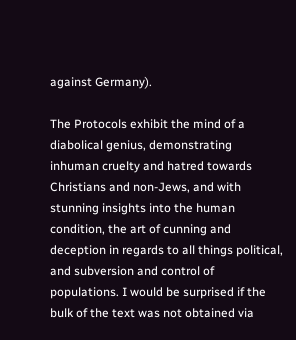against Germany).

The Protocols exhibit the mind of a diabolical genius, demonstrating inhuman cruelty and hatred towards Christians and non-Jews, and with stunning insights into the human condition, the art of cunning and deception in regards to all things political, and subversion and control of populations. I would be surprised if the bulk of the text was not obtained via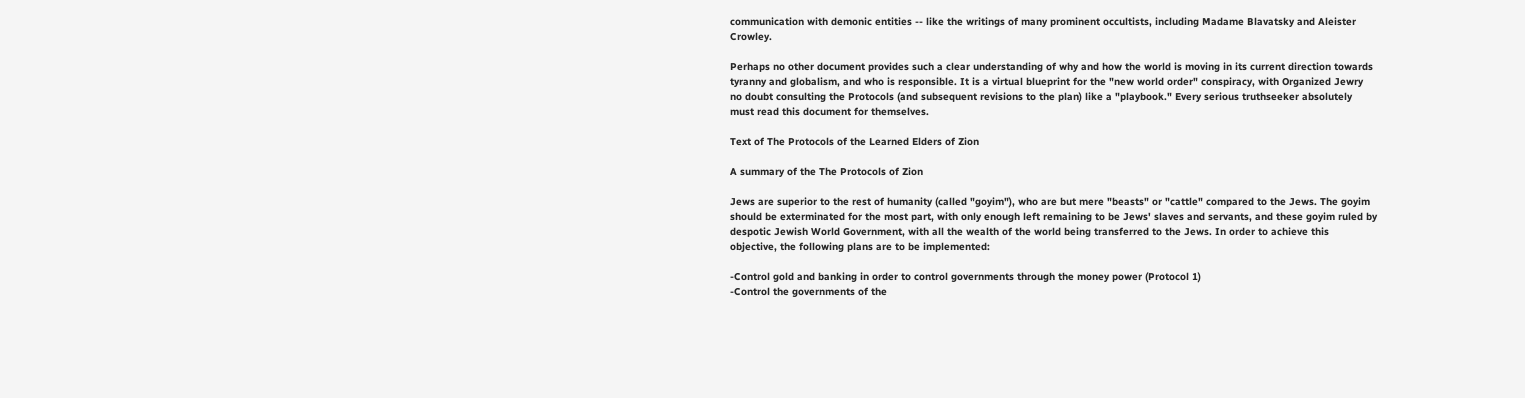communication with demonic entities -- like the writings of many prominent occultists, including Madame Blavatsky and Aleister Crowley.

Perhaps no other document provides such a clear understanding of why and how the world is moving in its current direction towards tyranny and globalism, and who is responsible. It is a virtual blueprint for the "new world order" conspiracy, with Organized Jewry no doubt consulting the Protocols (and subsequent revisions to the plan) like a "playbook." Every serious truthseeker absolutely must read this document for themselves.

Text of The Protocols of the Learned Elders of Zion

A summary of the The Protocols of Zion

Jews are superior to the rest of humanity (called "goyim"), who are but mere "beasts" or "cattle" compared to the Jews. The goyim should be exterminated for the most part, with only enough left remaining to be Jews' slaves and servants, and these goyim ruled by despotic Jewish World Government, with all the wealth of the world being transferred to the Jews. In order to achieve this objective, the following plans are to be implemented:

-Control gold and banking in order to control governments through the money power (Protocol 1)
-Control the governments of the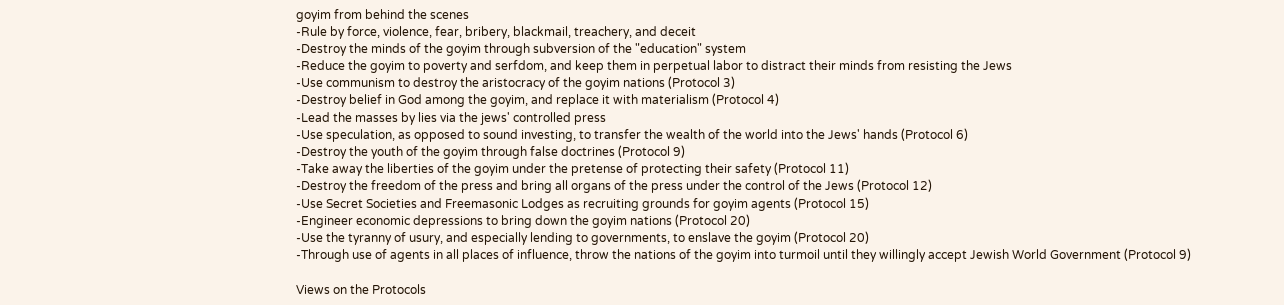goyim from behind the scenes
-Rule by force, violence, fear, bribery, blackmail, treachery, and deceit
-Destroy the minds of the goyim through subversion of the "education" system
-Reduce the goyim to poverty and serfdom, and keep them in perpetual labor to distract their minds from resisting the Jews
-Use communism to destroy the aristocracy of the goyim nations (Protocol 3)
-Destroy belief in God among the goyim, and replace it with materialism (Protocol 4)
-Lead the masses by lies via the jews' controlled press
-Use speculation, as opposed to sound investing, to transfer the wealth of the world into the Jews' hands (Protocol 6)
-Destroy the youth of the goyim through false doctrines (Protocol 9)
-Take away the liberties of the goyim under the pretense of protecting their safety (Protocol 11)
-Destroy the freedom of the press and bring all organs of the press under the control of the Jews (Protocol 12)
-Use Secret Societies and Freemasonic Lodges as recruiting grounds for goyim agents (Protocol 15)
-Engineer economic depressions to bring down the goyim nations (Protocol 20)
-Use the tyranny of usury, and especially lending to governments, to enslave the goyim (Protocol 20)
-Through use of agents in all places of influence, throw the nations of the goyim into turmoil until they willingly accept Jewish World Government (Protocol 9)

Views on the Protocols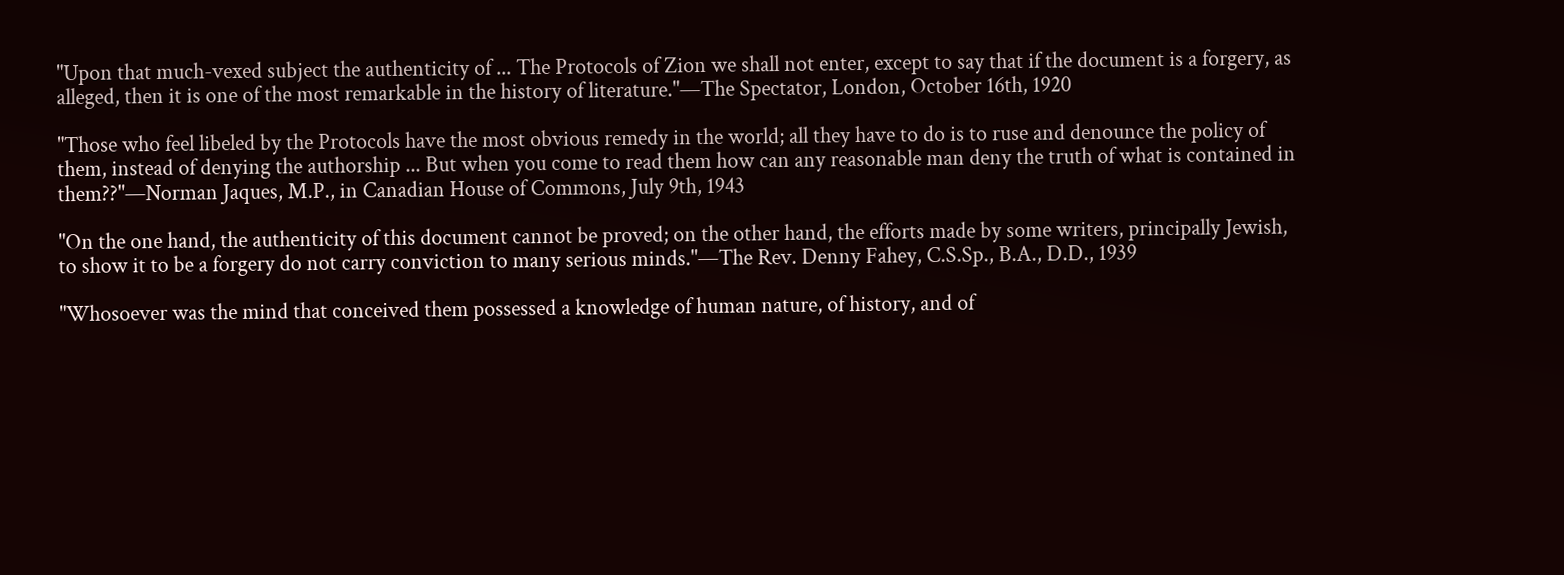"Upon that much-vexed subject the authenticity of ... The Protocols of Zion we shall not enter, except to say that if the document is a forgery, as alleged, then it is one of the most remarkable in the history of literature."—The Spectator, London, October 16th, 1920

"Those who feel libeled by the Protocols have the most obvious remedy in the world; all they have to do is to ruse and denounce the policy of them, instead of denying the authorship ... But when you come to read them how can any reasonable man deny the truth of what is contained in them??"—Norman Jaques, M.P., in Canadian House of Commons, July 9th, 1943

"On the one hand, the authenticity of this document cannot be proved; on the other hand, the efforts made by some writers, principally Jewish, to show it to be a forgery do not carry conviction to many serious minds."—The Rev. Denny Fahey, C.S.Sp., B.A., D.D., 1939

"Whosoever was the mind that conceived them possessed a knowledge of human nature, of history, and of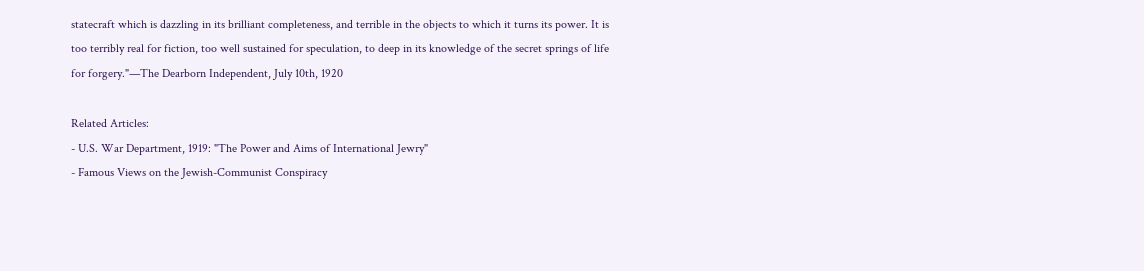statecraft which is dazzling in its brilliant completeness, and terrible in the objects to which it turns its power. It is too terribly real for fiction, too well sustained for speculation, to deep in its knowledge of the secret springs of life for forgery."—The Dearborn Independent, July 10th, 1920

Related Articles:
- U.S. War Department, 1919: "The Power and Aims of International Jewry"
- Famous Views on the Jewish-Communist Conspiracy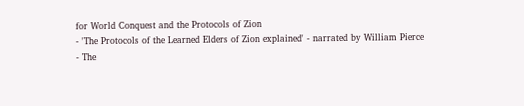for World Conquest and the Protocols of Zion
- 'The Protocols of the Learned Elders of Zion explained' - narrated by William Pierce
- The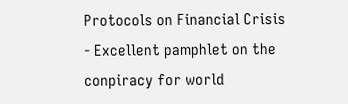Protocols on Financial Crisis
- Excellent pamphlet on the conpiracy for world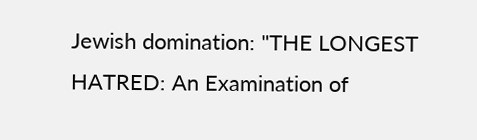Jewish domination: "THE LONGEST HATRED: An Examination of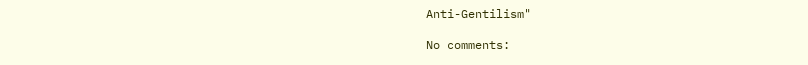Anti-Gentilism"

No comments: